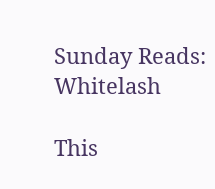Sunday Reads: Whitelash

This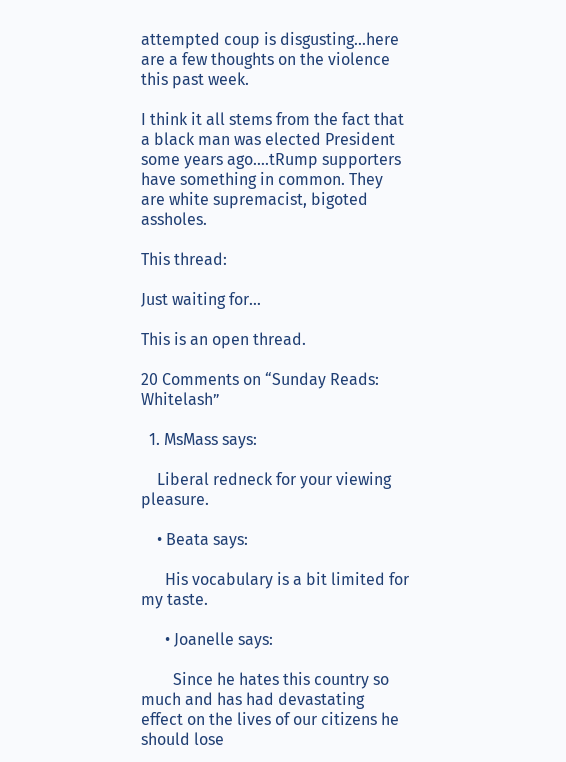attempted coup is disgusting…here are a few thoughts on the violence this past week.

I think it all stems from the fact that a black man was elected President some years ago….tRump supporters have something in common. They are white supremacist, bigoted assholes.

This thread:

Just waiting for…

This is an open thread.

20 Comments on “Sunday Reads: Whitelash”

  1. MsMass says:

    Liberal redneck for your viewing pleasure.

    • Beata says:

      His vocabulary is a bit limited for my taste.

      • Joanelle says:

        Since he hates this country so much and has had devastating effect on the lives of our citizens he should lose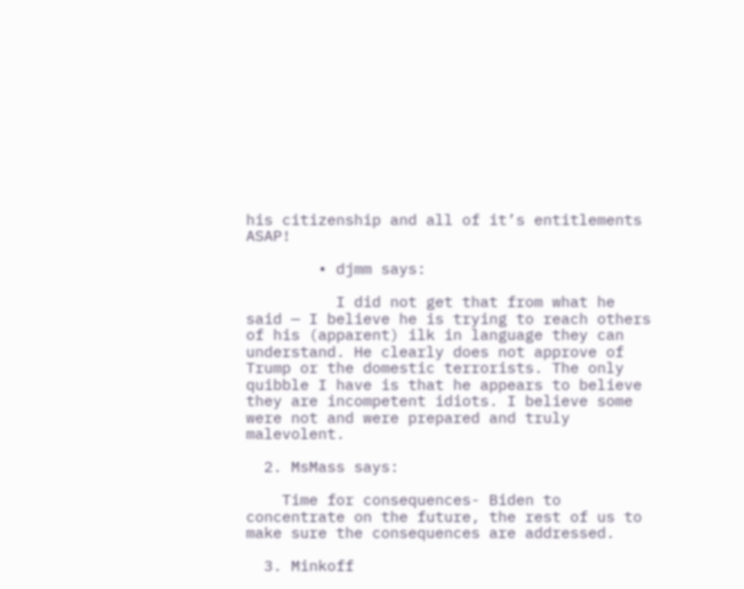his citizenship and all of it’s entitlements ASAP!

        • djmm says:

          I did not get that from what he said — I believe he is trying to reach others of his (apparent) ilk in language they can understand. He clearly does not approve of Trump or the domestic terrorists. The only quibble I have is that he appears to believe they are incompetent idiots. I believe some were not and were prepared and truly malevolent.

  2. MsMass says:

    Time for consequences- Biden to concentrate on the future, the rest of us to make sure the consequences are addressed.

  3. Minkoff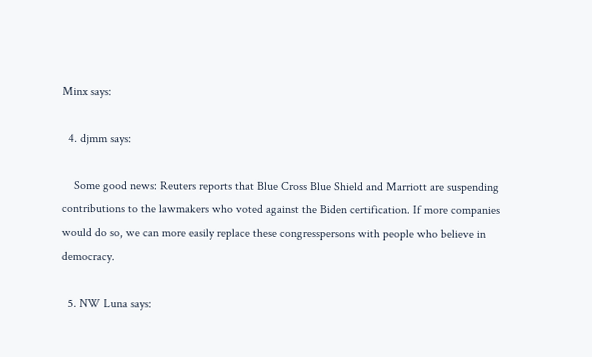Minx says:

  4. djmm says:

    Some good news: Reuters reports that Blue Cross Blue Shield and Marriott are suspending contributions to the lawmakers who voted against the Biden certification. If more companies would do so, we can more easily replace these congresspersons with people who believe in democracy.

  5. NW Luna says: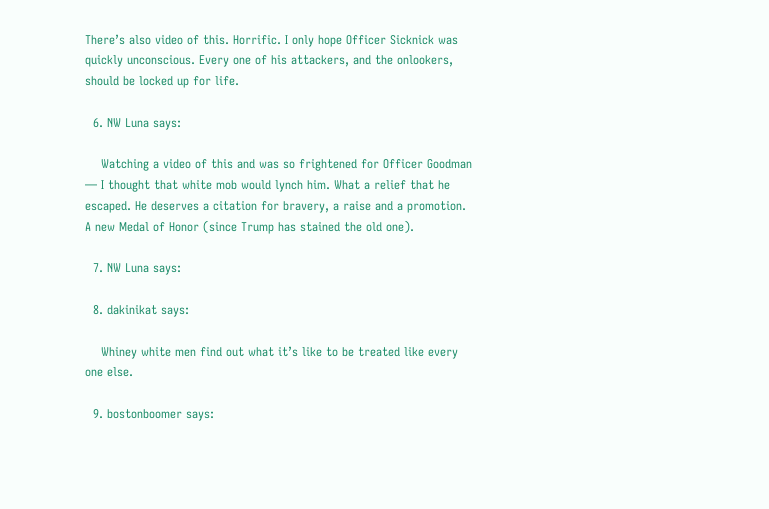There’s also video of this. Horrific. I only hope Officer Sicknick was quickly unconscious. Every one of his attackers, and the onlookers, should be locked up for life.

  6. NW Luna says:

    Watching a video of this and was so frightened for Officer Goodman — I thought that white mob would lynch him. What a relief that he escaped. He deserves a citation for bravery, a raise and a promotion. A new Medal of Honor (since Trump has stained the old one).

  7. NW Luna says:

  8. dakinikat says:

    Whiney white men find out what it’s like to be treated like every one else.

  9. bostonboomer says: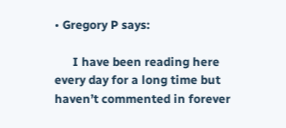• Gregory P says:

      I have been reading here every day for a long time but haven’t commented in forever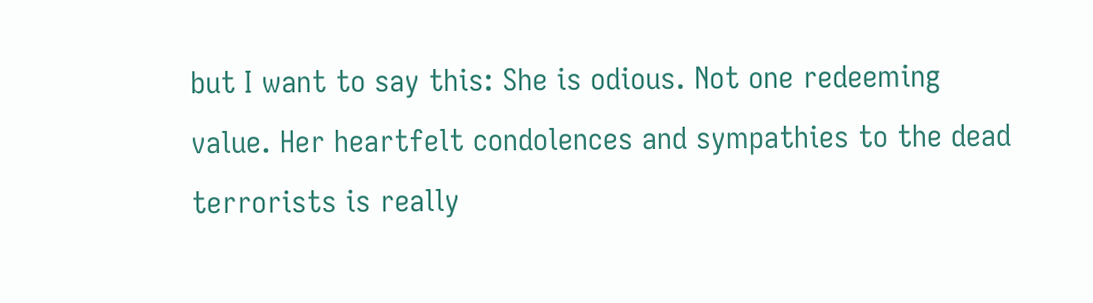but I want to say this: She is odious. Not one redeeming value. Her heartfelt condolences and sympathies to the dead terrorists is really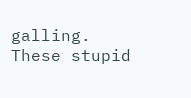galling. These stupid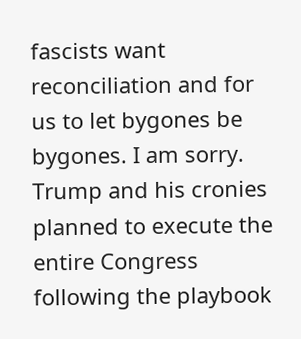fascists want reconciliation and for us to let bygones be bygones. I am sorry. Trump and his cronies planned to execute the entire Congress following the playbook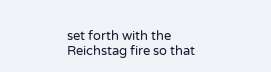set forth with the Reichstag fire so that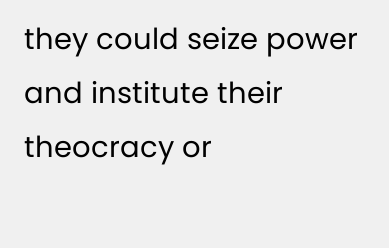they could seize power and institute their theocracy or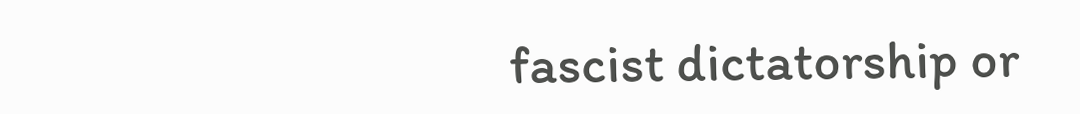fascist dictatorship or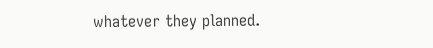whatever they planned.